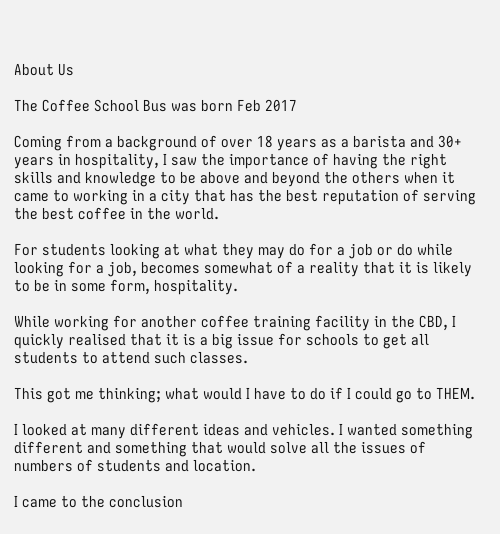About Us

The Coffee School Bus was born Feb 2017

Coming from a background of over 18 years as a barista and 30+ years in hospitality, I saw the importance of having the right skills and knowledge to be above and beyond the others when it came to working in a city that has the best reputation of serving the best coffee in the world.

For students looking at what they may do for a job or do while looking for a job, becomes somewhat of a reality that it is likely to be in some form, hospitality.

While working for another coffee training facility in the CBD, I quickly realised that it is a big issue for schools to get all students to attend such classes.

This got me thinking; what would I have to do if I could go to THEM.

I looked at many different ideas and vehicles. I wanted something different and something that would solve all the issues of numbers of students and location.

I came to the conclusion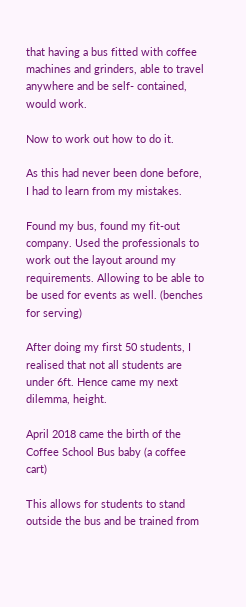that having a bus fitted with coffee machines and grinders, able to travel anywhere and be self- contained, would work.

Now to work out how to do it.

As this had never been done before, I had to learn from my mistakes.

Found my bus, found my fit-out company. Used the professionals to work out the layout around my requirements. Allowing to be able to be used for events as well. (benches for serving)

After doing my first 50 students, I realised that not all students are under 6ft. Hence came my next dilemma, height.

April 2018 came the birth of the Coffee School Bus baby (a coffee cart)

This allows for students to stand outside the bus and be trained from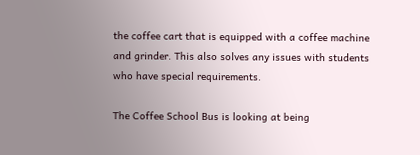the coffee cart that is equipped with a coffee machine and grinder. This also solves any issues with students who have special requirements.

The Coffee School Bus is looking at being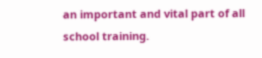an important and vital part of all school training.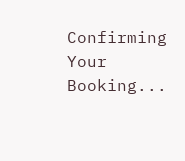Confirming Your Booking...